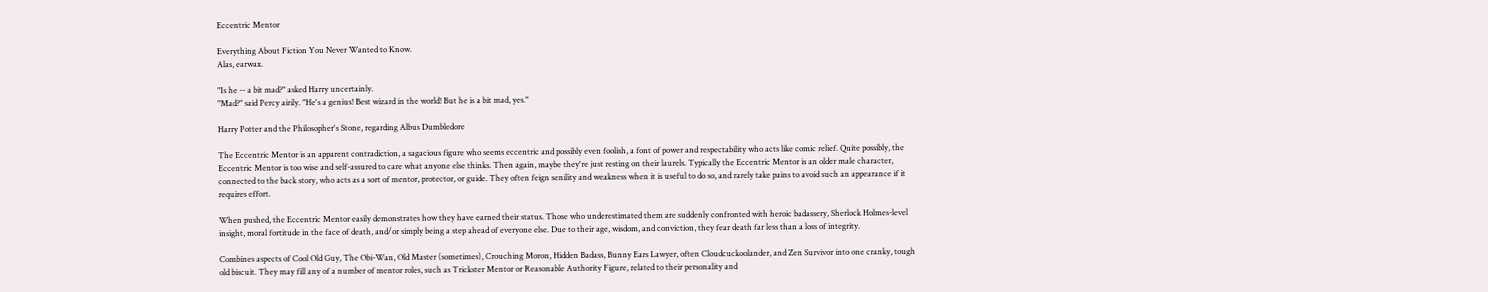Eccentric Mentor

Everything About Fiction You Never Wanted to Know.
Alas, earwax.

"Is he -- a bit mad?" asked Harry uncertainly.
"Mad?" said Percy airily. "He's a genius! Best wizard in the world! But he is a bit mad, yes."

Harry Potter and the Philosopher's Stone, regarding Albus Dumbledore

The Eccentric Mentor is an apparent contradiction, a sagacious figure who seems eccentric and possibly even foolish, a font of power and respectability who acts like comic relief. Quite possibly, the Eccentric Mentor is too wise and self-assured to care what anyone else thinks. Then again, maybe they're just resting on their laurels. Typically the Eccentric Mentor is an older male character, connected to the back story, who acts as a sort of mentor, protector, or guide. They often feign senility and weakness when it is useful to do so, and rarely take pains to avoid such an appearance if it requires effort.

When pushed, the Eccentric Mentor easily demonstrates how they have earned their status. Those who underestimated them are suddenly confronted with heroic badassery, Sherlock Holmes-level insight, moral fortitude in the face of death, and/or simply being a step ahead of everyone else. Due to their age, wisdom, and conviction, they fear death far less than a loss of integrity.

Combines aspects of Cool Old Guy, The Obi-Wan, Old Master (sometimes), Crouching Moron, Hidden Badass, Bunny Ears Lawyer, often Cloudcuckoolander, and Zen Survivor into one cranky, tough old biscuit. They may fill any of a number of mentor roles, such as Trickster Mentor or Reasonable Authority Figure, related to their personality and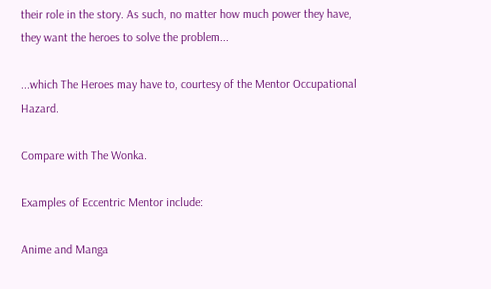their role in the story. As such, no matter how much power they have, they want the heroes to solve the problem...

...which The Heroes may have to, courtesy of the Mentor Occupational Hazard.

Compare with The Wonka.

Examples of Eccentric Mentor include:

Anime and Manga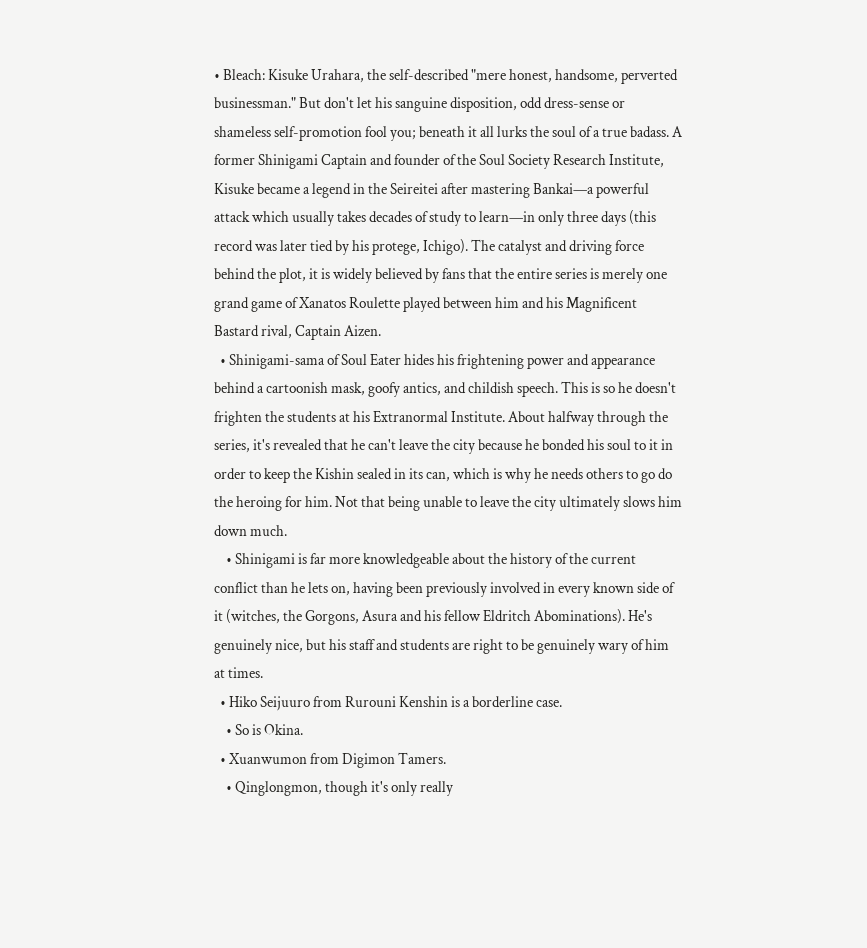• Bleach: Kisuke Urahara, the self-described "mere honest, handsome, perverted businessman." But don't let his sanguine disposition, odd dress-sense or shameless self-promotion fool you; beneath it all lurks the soul of a true badass. A former Shinigami Captain and founder of the Soul Society Research Institute, Kisuke became a legend in the Seireitei after mastering Bankai—a powerful attack which usually takes decades of study to learn—in only three days (this record was later tied by his protege, Ichigo). The catalyst and driving force behind the plot, it is widely believed by fans that the entire series is merely one grand game of Xanatos Roulette played between him and his Magnificent Bastard rival, Captain Aizen.
  • Shinigami-sama of Soul Eater hides his frightening power and appearance behind a cartoonish mask, goofy antics, and childish speech. This is so he doesn't frighten the students at his Extranormal Institute. About halfway through the series, it's revealed that he can't leave the city because he bonded his soul to it in order to keep the Kishin sealed in its can, which is why he needs others to go do the heroing for him. Not that being unable to leave the city ultimately slows him down much.
    • Shinigami is far more knowledgeable about the history of the current conflict than he lets on, having been previously involved in every known side of it (witches, the Gorgons, Asura and his fellow Eldritch Abominations). He's genuinely nice, but his staff and students are right to be genuinely wary of him at times.
  • Hiko Seijuuro from Rurouni Kenshin is a borderline case.
    • So is Okina.
  • Xuanwumon from Digimon Tamers.
    • Qinglongmon, though it's only really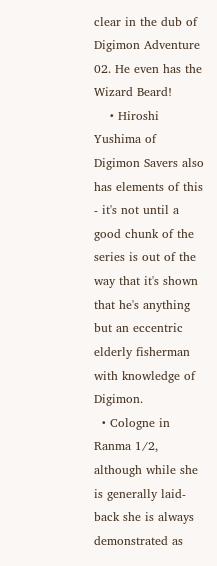clear in the dub of Digimon Adventure 02. He even has the Wizard Beard!
    • Hiroshi Yushima of Digimon Savers also has elements of this - it's not until a good chunk of the series is out of the way that it's shown that he's anything but an eccentric elderly fisherman with knowledge of Digimon.
  • Cologne in Ranma 1/2, although while she is generally laid-back she is always demonstrated as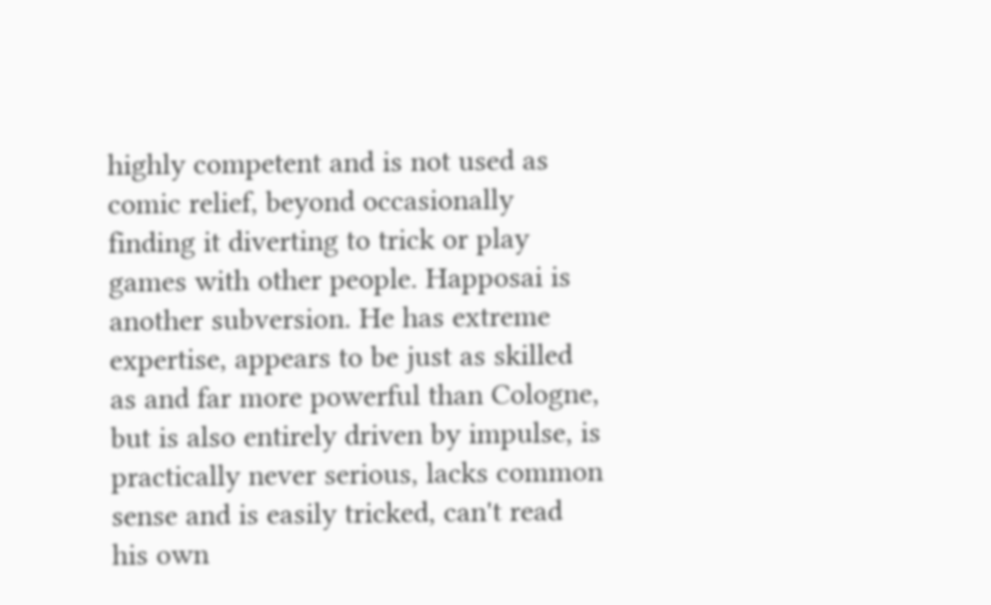highly competent and is not used as comic relief, beyond occasionally finding it diverting to trick or play games with other people. Happosai is another subversion. He has extreme expertise, appears to be just as skilled as and far more powerful than Cologne, but is also entirely driven by impulse, is practically never serious, lacks common sense and is easily tricked, can't read his own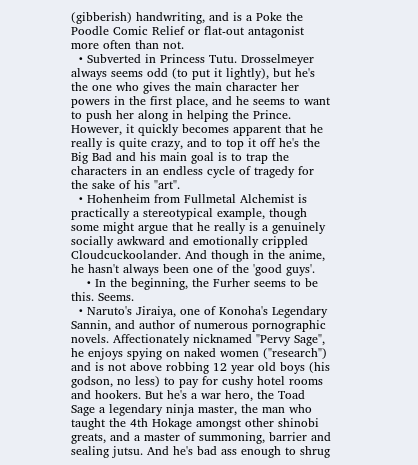(gibberish) handwriting, and is a Poke the Poodle Comic Relief or flat-out antagonist more often than not.
  • Subverted in Princess Tutu. Drosselmeyer always seems odd (to put it lightly), but he's the one who gives the main character her powers in the first place, and he seems to want to push her along in helping the Prince. However, it quickly becomes apparent that he really is quite crazy, and to top it off he's the Big Bad and his main goal is to trap the characters in an endless cycle of tragedy for the sake of his "art".
  • Hohenheim from Fullmetal Alchemist is practically a stereotypical example, though some might argue that he really is a genuinely socially awkward and emotionally crippled Cloudcuckoolander. And though in the anime, he hasn't always been one of the 'good guys'.
    • In the beginning, the Furher seems to be this. Seems.
  • Naruto's Jiraiya, one of Konoha's Legendary Sannin, and author of numerous pornographic novels. Affectionately nicknamed "Pervy Sage", he enjoys spying on naked women ("research") and is not above robbing 12 year old boys (his godson, no less) to pay for cushy hotel rooms and hookers. But he's a war hero, the Toad Sage a legendary ninja master, the man who taught the 4th Hokage amongst other shinobi greats, and a master of summoning, barrier and sealing jutsu. And he's bad ass enough to shrug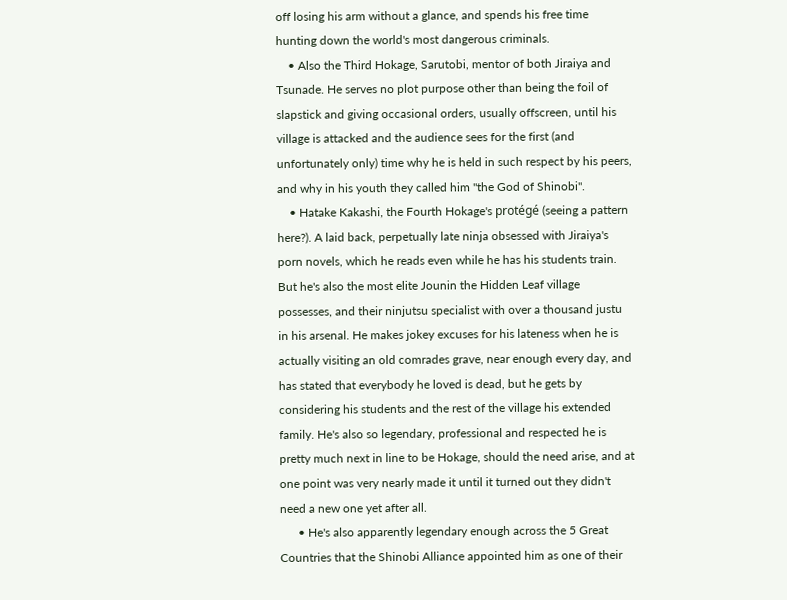off losing his arm without a glance, and spends his free time hunting down the world's most dangerous criminals.
    • Also the Third Hokage, Sarutobi, mentor of both Jiraiya and Tsunade. He serves no plot purpose other than being the foil of slapstick and giving occasional orders, usually offscreen, until his village is attacked and the audience sees for the first (and unfortunately only) time why he is held in such respect by his peers, and why in his youth they called him "the God of Shinobi".
    • Hatake Kakashi, the Fourth Hokage's protégé (seeing a pattern here?). A laid back, perpetually late ninja obsessed with Jiraiya's porn novels, which he reads even while he has his students train. But he's also the most elite Jounin the Hidden Leaf village possesses, and their ninjutsu specialist with over a thousand justu in his arsenal. He makes jokey excuses for his lateness when he is actually visiting an old comrades grave, near enough every day, and has stated that everybody he loved is dead, but he gets by considering his students and the rest of the village his extended family. He's also so legendary, professional and respected he is pretty much next in line to be Hokage, should the need arise, and at one point was very nearly made it until it turned out they didn't need a new one yet after all.
      • He's also apparently legendary enough across the 5 Great Countries that the Shinobi Alliance appointed him as one of their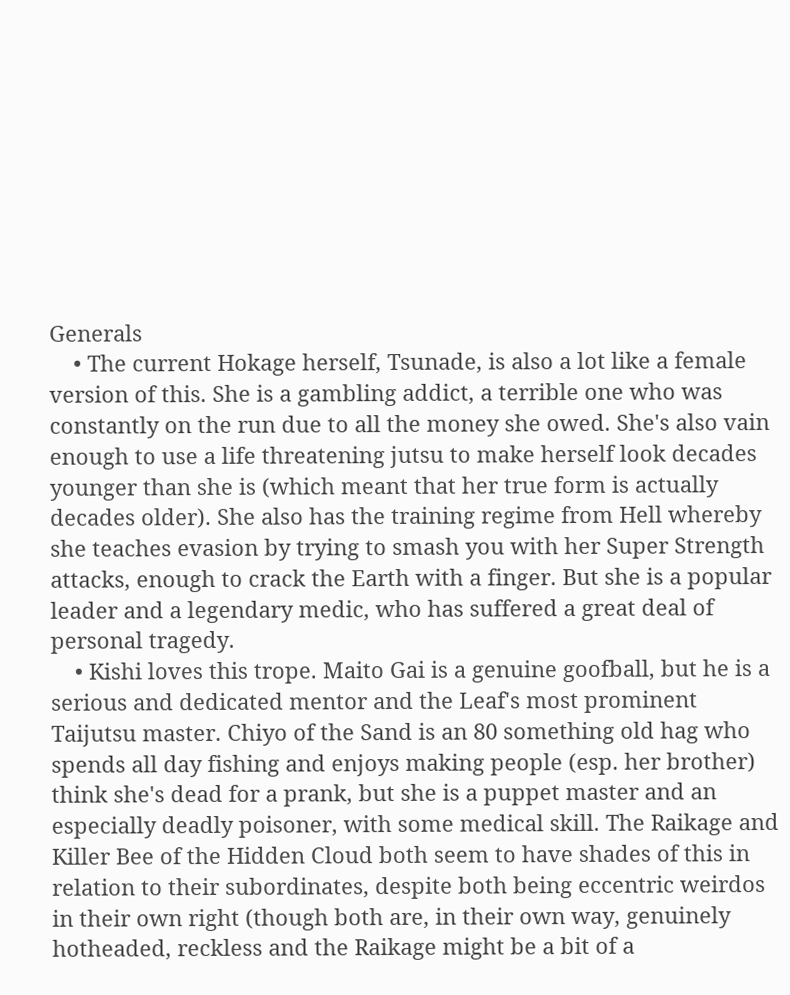Generals
    • The current Hokage herself, Tsunade, is also a lot like a female version of this. She is a gambling addict, a terrible one who was constantly on the run due to all the money she owed. She's also vain enough to use a life threatening jutsu to make herself look decades younger than she is (which meant that her true form is actually decades older). She also has the training regime from Hell whereby she teaches evasion by trying to smash you with her Super Strength attacks, enough to crack the Earth with a finger. But she is a popular leader and a legendary medic, who has suffered a great deal of personal tragedy.
    • Kishi loves this trope. Maito Gai is a genuine goofball, but he is a serious and dedicated mentor and the Leaf's most prominent Taijutsu master. Chiyo of the Sand is an 80 something old hag who spends all day fishing and enjoys making people (esp. her brother) think she's dead for a prank, but she is a puppet master and an especially deadly poisoner, with some medical skill. The Raikage and Killer Bee of the Hidden Cloud both seem to have shades of this in relation to their subordinates, despite both being eccentric weirdos in their own right (though both are, in their own way, genuinely hotheaded, reckless and the Raikage might be a bit of a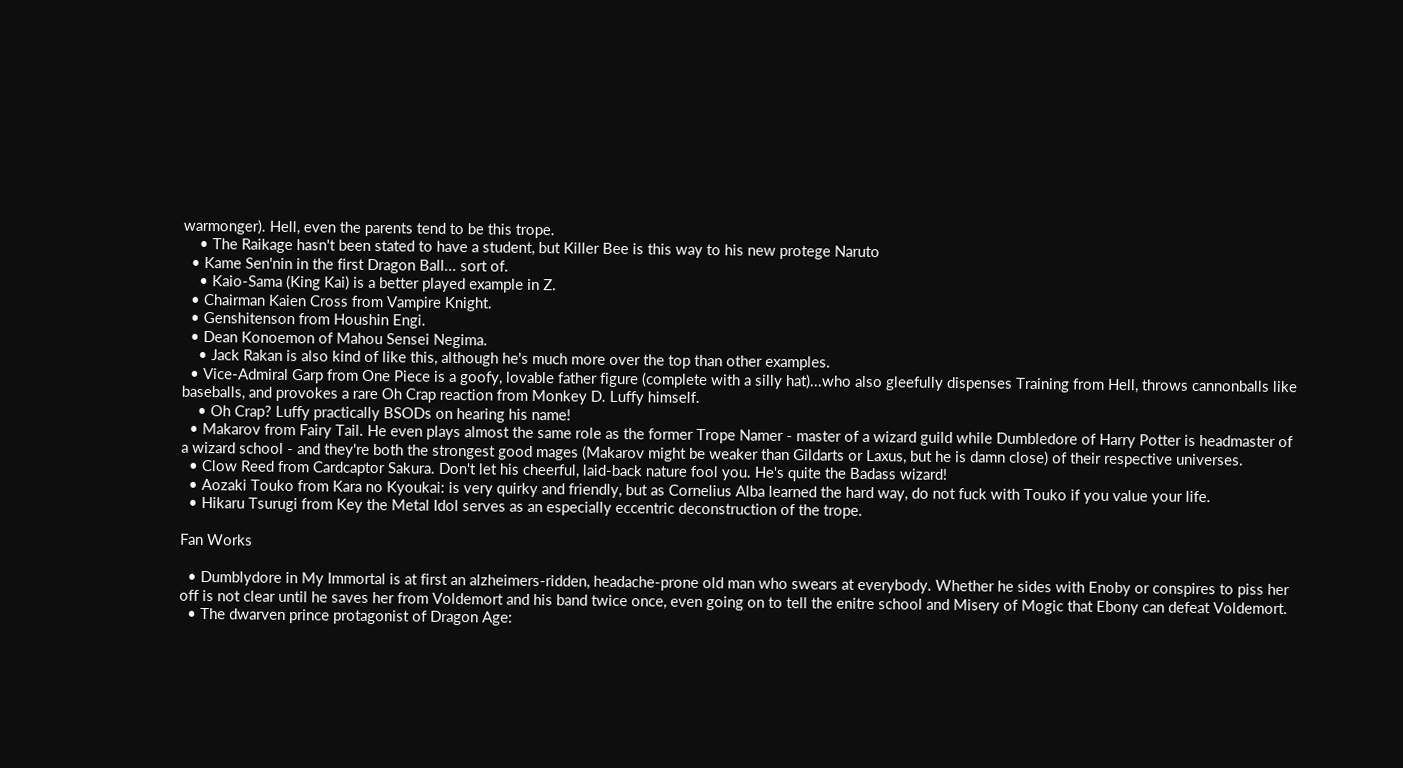warmonger). Hell, even the parents tend to be this trope.
    • The Raikage hasn't been stated to have a student, but Killer Bee is this way to his new protege Naruto
  • Kame Sen'nin in the first Dragon Ball... sort of.
    • Kaio-Sama (King Kai) is a better played example in Z.
  • Chairman Kaien Cross from Vampire Knight.
  • Genshitenson from Houshin Engi.
  • Dean Konoemon of Mahou Sensei Negima.
    • Jack Rakan is also kind of like this, although he's much more over the top than other examples.
  • Vice-Admiral Garp from One Piece is a goofy, lovable father figure (complete with a silly hat)...who also gleefully dispenses Training from Hell, throws cannonballs like baseballs, and provokes a rare Oh Crap reaction from Monkey D. Luffy himself.
    • Oh Crap? Luffy practically BSODs on hearing his name!
  • Makarov from Fairy Tail. He even plays almost the same role as the former Trope Namer - master of a wizard guild while Dumbledore of Harry Potter is headmaster of a wizard school - and they're both the strongest good mages (Makarov might be weaker than Gildarts or Laxus, but he is damn close) of their respective universes.
  • Clow Reed from Cardcaptor Sakura. Don't let his cheerful, laid-back nature fool you. He's quite the Badass wizard!
  • Aozaki Touko from Kara no Kyoukai: is very quirky and friendly, but as Cornelius Alba learned the hard way, do not fuck with Touko if you value your life.
  • Hikaru Tsurugi from Key the Metal Idol serves as an especially eccentric deconstruction of the trope.

Fan Works

  • Dumblydore in My Immortal is at first an alzheimers-ridden, headache-prone old man who swears at everybody. Whether he sides with Enoby or conspires to piss her off is not clear until he saves her from Voldemort and his band twice once, even going on to tell the enitre school and Misery of Mogic that Ebony can defeat Voldemort.
  • The dwarven prince protagonist of Dragon Age: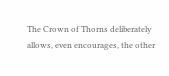The Crown of Thorns deliberately allows, even encourages, the other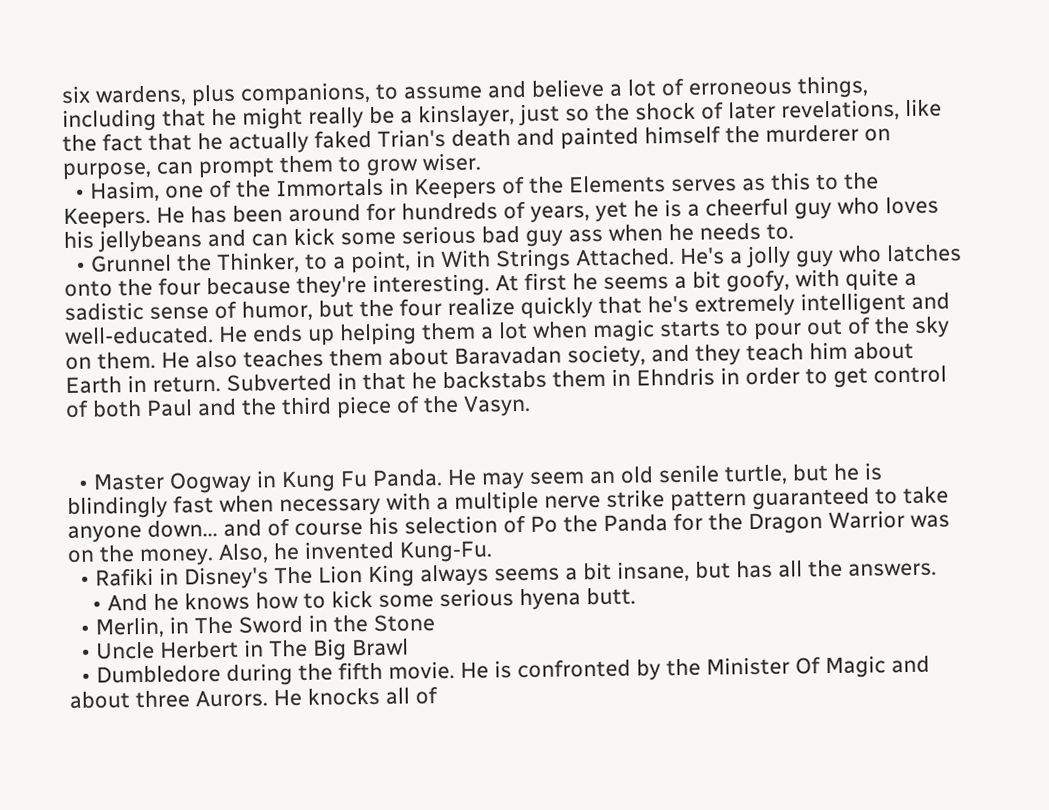six wardens, plus companions, to assume and believe a lot of erroneous things, including that he might really be a kinslayer, just so the shock of later revelations, like the fact that he actually faked Trian's death and painted himself the murderer on purpose, can prompt them to grow wiser.
  • Hasim, one of the Immortals in Keepers of the Elements serves as this to the Keepers. He has been around for hundreds of years, yet he is a cheerful guy who loves his jellybeans and can kick some serious bad guy ass when he needs to.
  • Grunnel the Thinker, to a point, in With Strings Attached. He's a jolly guy who latches onto the four because they're interesting. At first he seems a bit goofy, with quite a sadistic sense of humor, but the four realize quickly that he's extremely intelligent and well-educated. He ends up helping them a lot when magic starts to pour out of the sky on them. He also teaches them about Baravadan society, and they teach him about Earth in return. Subverted in that he backstabs them in Ehndris in order to get control of both Paul and the third piece of the Vasyn.


  • Master Oogway in Kung Fu Panda. He may seem an old senile turtle, but he is blindingly fast when necessary with a multiple nerve strike pattern guaranteed to take anyone down... and of course his selection of Po the Panda for the Dragon Warrior was on the money. Also, he invented Kung-Fu.
  • Rafiki in Disney's The Lion King always seems a bit insane, but has all the answers.
    • And he knows how to kick some serious hyena butt.
  • Merlin, in The Sword in the Stone
  • Uncle Herbert in The Big Brawl
  • Dumbledore during the fifth movie. He is confronted by the Minister Of Magic and about three Aurors. He knocks all of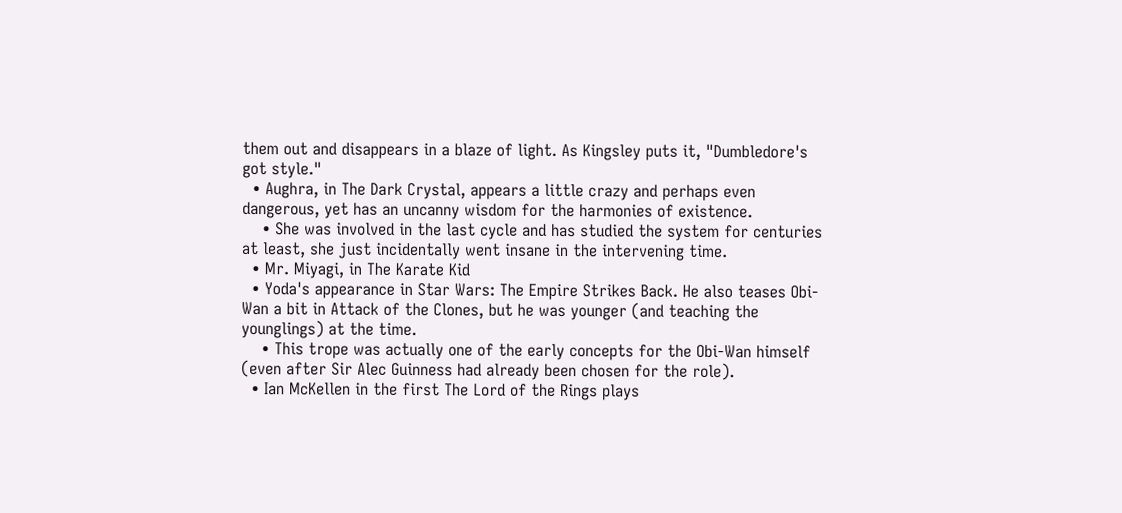them out and disappears in a blaze of light. As Kingsley puts it, "Dumbledore's got style."
  • Aughra, in The Dark Crystal, appears a little crazy and perhaps even dangerous, yet has an uncanny wisdom for the harmonies of existence.
    • She was involved in the last cycle and has studied the system for centuries at least, she just incidentally went insane in the intervening time.
  • Mr. Miyagi, in The Karate Kid
  • Yoda's appearance in Star Wars: The Empire Strikes Back. He also teases Obi-Wan a bit in Attack of the Clones, but he was younger (and teaching the younglings) at the time.
    • This trope was actually one of the early concepts for the Obi-Wan himself (even after Sir Alec Guinness had already been chosen for the role).
  • Ian McKellen in the first The Lord of the Rings plays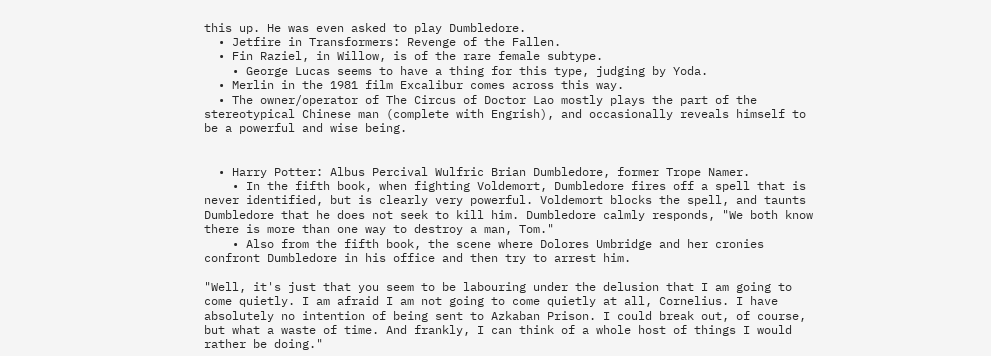this up. He was even asked to play Dumbledore.
  • Jetfire in Transformers: Revenge of the Fallen.
  • Fin Raziel, in Willow, is of the rare female subtype.
    • George Lucas seems to have a thing for this type, judging by Yoda.
  • Merlin in the 1981 film Excalibur comes across this way.
  • The owner/operator of The Circus of Doctor Lao mostly plays the part of the stereotypical Chinese man (complete with Engrish), and occasionally reveals himself to be a powerful and wise being.


  • Harry Potter: Albus Percival Wulfric Brian Dumbledore, former Trope Namer.
    • In the fifth book, when fighting Voldemort, Dumbledore fires off a spell that is never identified, but is clearly very powerful. Voldemort blocks the spell, and taunts Dumbledore that he does not seek to kill him. Dumbledore calmly responds, "We both know there is more than one way to destroy a man, Tom."
    • Also from the fifth book, the scene where Dolores Umbridge and her cronies confront Dumbledore in his office and then try to arrest him.

"Well, it's just that you seem to be labouring under the delusion that I am going to come quietly. I am afraid I am not going to come quietly at all, Cornelius. I have absolutely no intention of being sent to Azkaban Prison. I could break out, of course, but what a waste of time. And frankly, I can think of a whole host of things I would rather be doing."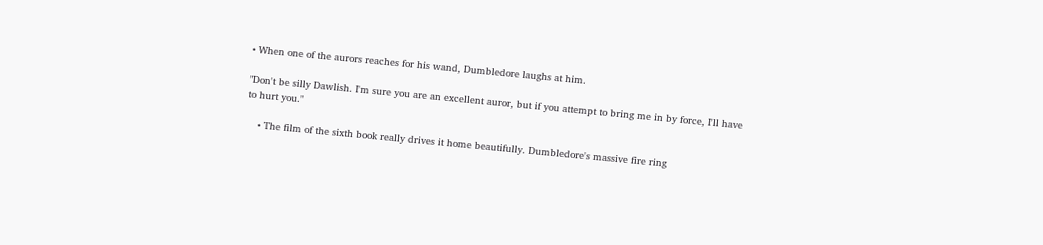• When one of the aurors reaches for his wand, Dumbledore laughs at him.

"Don't be silly Dawlish. I'm sure you are an excellent auror, but if you attempt to bring me in by force, I'll have to hurt you."

    • The film of the sixth book really drives it home beautifully. Dumbledore's massive fire ring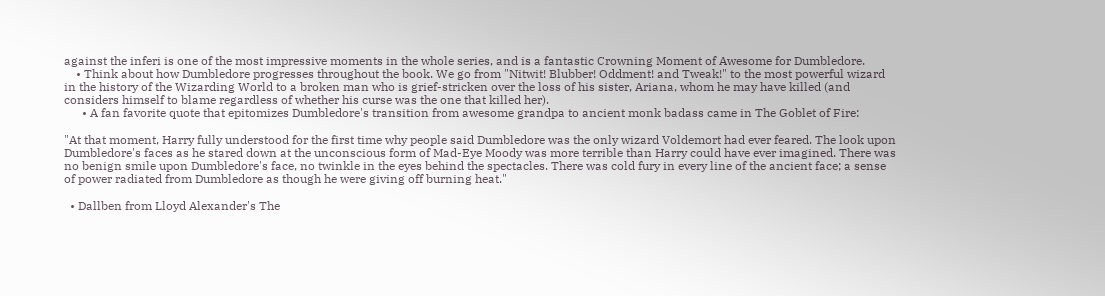against the inferi is one of the most impressive moments in the whole series, and is a fantastic Crowning Moment of Awesome for Dumbledore.
    • Think about how Dumbledore progresses throughout the book. We go from "Nitwit! Blubber! Oddment! and Tweak!" to the most powerful wizard in the history of the Wizarding World to a broken man who is grief-stricken over the loss of his sister, Ariana, whom he may have killed (and considers himself to blame regardless of whether his curse was the one that killed her).
      • A fan favorite quote that epitomizes Dumbledore's transition from awesome grandpa to ancient monk badass came in The Goblet of Fire:

"At that moment, Harry fully understood for the first time why people said Dumbledore was the only wizard Voldemort had ever feared. The look upon Dumbledore's faces as he stared down at the unconscious form of Mad-Eye Moody was more terrible than Harry could have ever imagined. There was no benign smile upon Dumbledore's face, no twinkle in the eyes behind the spectacles. There was cold fury in every line of the ancient face; a sense of power radiated from Dumbledore as though he were giving off burning heat."

  • Dallben from Lloyd Alexander's The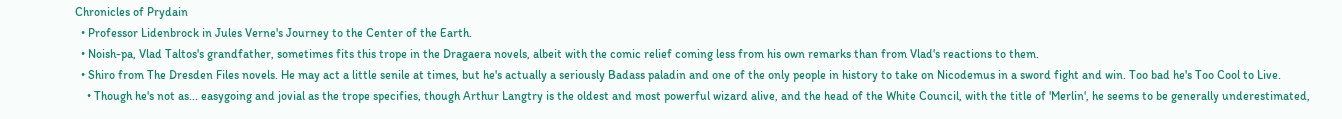Chronicles of Prydain
  • Professor Lidenbrock in Jules Verne's Journey to the Center of the Earth.
  • Noish-pa, Vlad Taltos's grandfather, sometimes fits this trope in the Dragaera novels, albeit with the comic relief coming less from his own remarks than from Vlad's reactions to them.
  • Shiro from The Dresden Files novels. He may act a little senile at times, but he's actually a seriously Badass paladin and one of the only people in history to take on Nicodemus in a sword fight and win. Too bad he's Too Cool to Live.
    • Though he's not as... easygoing and jovial as the trope specifies, though Arthur Langtry is the oldest and most powerful wizard alive, and the head of the White Council, with the title of 'Merlin', he seems to be generally underestimated,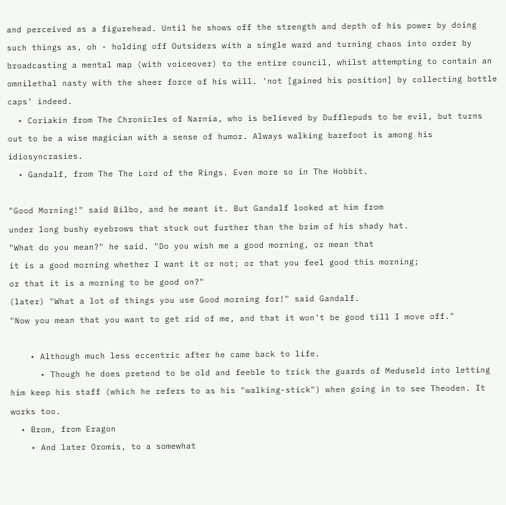and perceived as a figurehead. Until he shows off the strength and depth of his power by doing such things as, oh - holding off Outsiders with a single ward and turning chaos into order by broadcasting a mental map (with voiceover) to the entire council, whilst attempting to contain an omnilethal nasty with the sheer force of his will. 'not [gained his position] by collecting bottle caps' indeed.
  • Coriakin from The Chronicles of Narnia, who is believed by Dufflepuds to be evil, but turns out to be a wise magician with a sense of humor. Always walking barefoot is among his idiosyncrasies.
  • Gandalf, from The The Lord of the Rings. Even more so in The Hobbit.

"Good Morning!" said Bilbo, and he meant it. But Gandalf looked at him from
under long bushy eyebrows that stuck out further than the brim of his shady hat.
"What do you mean?" he said. "Do you wish me a good morning, or mean that
it is a good morning whether I want it or not; or that you feel good this morning;
or that it is a morning to be good on?"
(later) "What a lot of things you use Good morning for!" said Gandalf.
"Now you mean that you want to get rid of me, and that it won't be good till I move off."

    • Although much less eccentric after he came back to life.
      • Though he does pretend to be old and feeble to trick the guards of Meduseld into letting him keep his staff (which he refers to as his "walking-stick") when going in to see Theoden. It works too.
  • Brom, from Eragon
    • And later Oromis, to a somewhat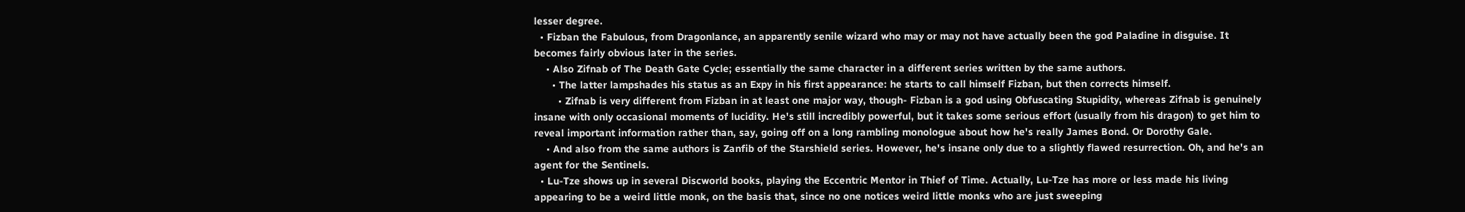lesser degree.
  • Fizban the Fabulous, from Dragonlance, an apparently senile wizard who may or may not have actually been the god Paladine in disguise. It becomes fairly obvious later in the series.
    • Also Zifnab of The Death Gate Cycle; essentially the same character in a different series written by the same authors.
      • The latter lampshades his status as an Expy in his first appearance: he starts to call himself Fizban, but then corrects himself.
        • Zifnab is very different from Fizban in at least one major way, though- Fizban is a god using Obfuscating Stupidity, whereas Zifnab is genuinely insane with only occasional moments of lucidity. He's still incredibly powerful, but it takes some serious effort (usually from his dragon) to get him to reveal important information rather than, say, going off on a long rambling monologue about how he's really James Bond. Or Dorothy Gale.
    • And also from the same authors is Zanfib of the Starshield series. However, he's insane only due to a slightly flawed resurrection. Oh, and he's an agent for the Sentinels.
  • Lu-Tze shows up in several Discworld books, playing the Eccentric Mentor in Thief of Time. Actually, Lu-Tze has more or less made his living appearing to be a weird little monk, on the basis that, since no one notices weird little monks who are just sweeping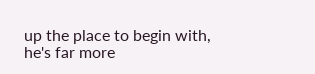up the place to begin with, he's far more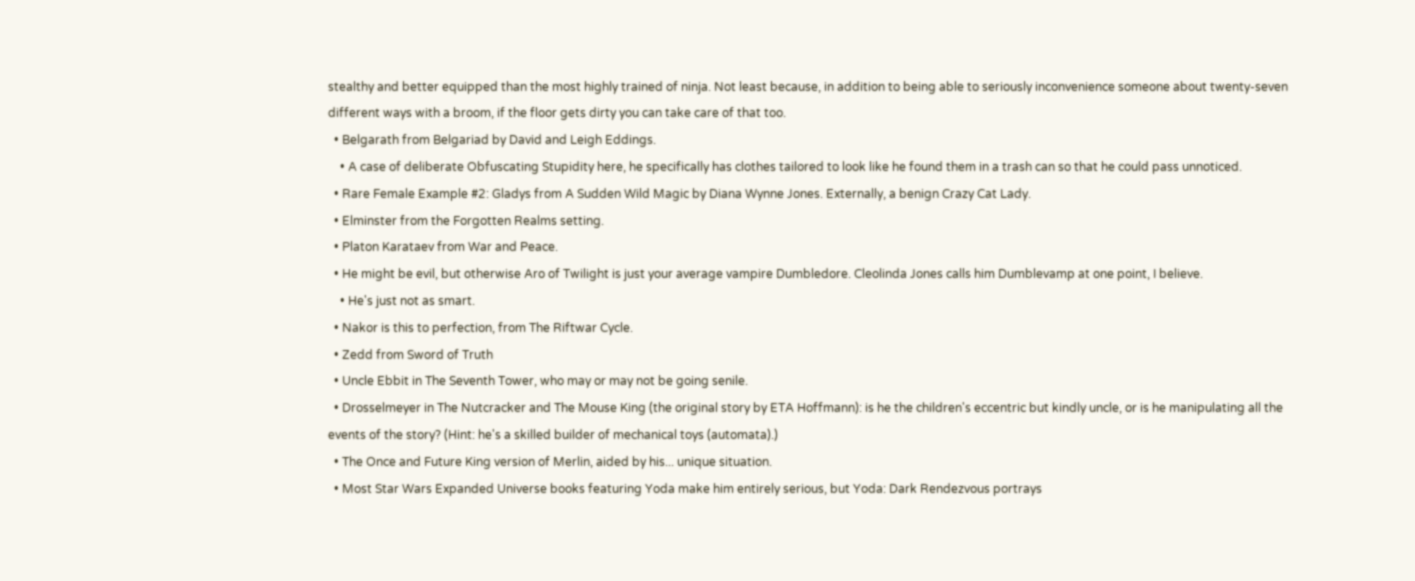stealthy and better equipped than the most highly trained of ninja. Not least because, in addition to being able to seriously inconvenience someone about twenty-seven different ways with a broom, if the floor gets dirty you can take care of that too.
  • Belgarath from Belgariad by David and Leigh Eddings.
    • A case of deliberate Obfuscating Stupidity here, he specifically has clothes tailored to look like he found them in a trash can so that he could pass unnoticed.
  • Rare Female Example #2: Gladys from A Sudden Wild Magic by Diana Wynne Jones. Externally, a benign Crazy Cat Lady.
  • Elminster from the Forgotten Realms setting.
  • Platon Karataev from War and Peace.
  • He might be evil, but otherwise Aro of Twilight is just your average vampire Dumbledore. Cleolinda Jones calls him Dumblevamp at one point, I believe.
    • He's just not as smart.
  • Nakor is this to perfection, from The Riftwar Cycle.
  • Zedd from Sword of Truth
  • Uncle Ebbit in The Seventh Tower, who may or may not be going senile.
  • Drosselmeyer in The Nutcracker and The Mouse King (the original story by ETA Hoffmann): is he the children's eccentric but kindly uncle, or is he manipulating all the events of the story? (Hint: he's a skilled builder of mechanical toys (automata).)
  • The Once and Future King version of Merlin, aided by his... unique situation.
  • Most Star Wars Expanded Universe books featuring Yoda make him entirely serious, but Yoda: Dark Rendezvous portrays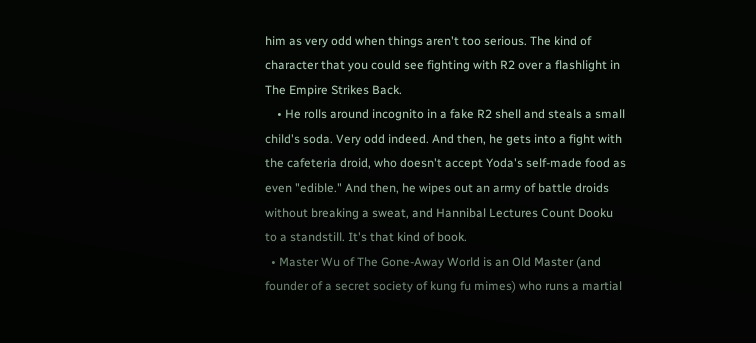him as very odd when things aren't too serious. The kind of character that you could see fighting with R2 over a flashlight in The Empire Strikes Back.
    • He rolls around incognito in a fake R2 shell and steals a small child's soda. Very odd indeed. And then, he gets into a fight with the cafeteria droid, who doesn't accept Yoda's self-made food as even "edible." And then, he wipes out an army of battle droids without breaking a sweat, and Hannibal Lectures Count Dooku to a standstill. It's that kind of book.
  • Master Wu of The Gone-Away World is an Old Master (and founder of a secret society of kung fu mimes) who runs a martial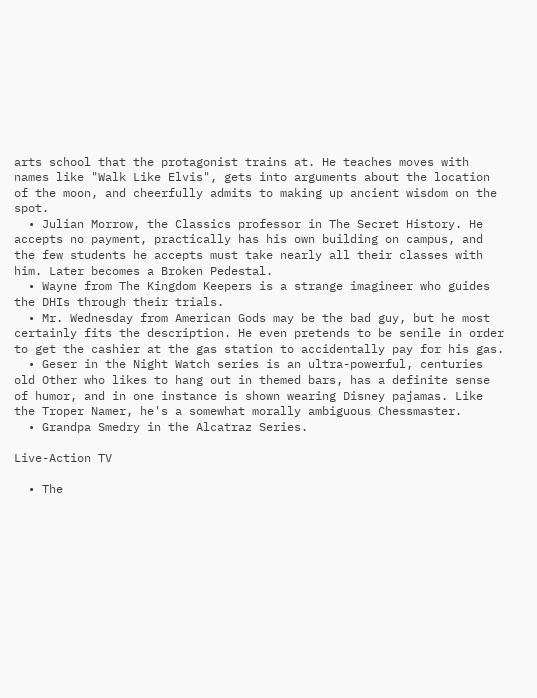arts school that the protagonist trains at. He teaches moves with names like "Walk Like Elvis", gets into arguments about the location of the moon, and cheerfully admits to making up ancient wisdom on the spot.
  • Julian Morrow, the Classics professor in The Secret History. He accepts no payment, practically has his own building on campus, and the few students he accepts must take nearly all their classes with him. Later becomes a Broken Pedestal.
  • Wayne from The Kingdom Keepers is a strange imagineer who guides the DHIs through their trials.
  • Mr. Wednesday from American Gods may be the bad guy, but he most certainly fits the description. He even pretends to be senile in order to get the cashier at the gas station to accidentally pay for his gas.
  • Geser in the Night Watch series is an ultra-powerful, centuries old Other who likes to hang out in themed bars, has a definite sense of humor, and in one instance is shown wearing Disney pajamas. Like the Troper Namer, he's a somewhat morally ambiguous Chessmaster.
  • Grandpa Smedry in the Alcatraz Series.

Live-Action TV

  • The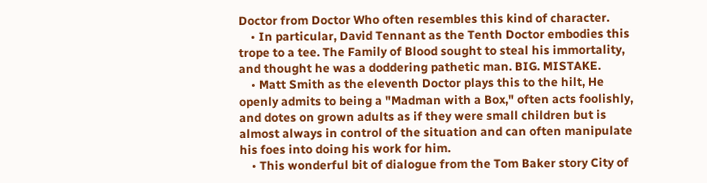Doctor from Doctor Who often resembles this kind of character.
    • In particular, David Tennant as the Tenth Doctor embodies this trope to a tee. The Family of Blood sought to steal his immortality, and thought he was a doddering pathetic man. BIG. MISTAKE.
    • Matt Smith as the eleventh Doctor plays this to the hilt, He openly admits to being a "Madman with a Box," often acts foolishly, and dotes on grown adults as if they were small children but is almost always in control of the situation and can often manipulate his foes into doing his work for him.
    • This wonderful bit of dialogue from the Tom Baker story City of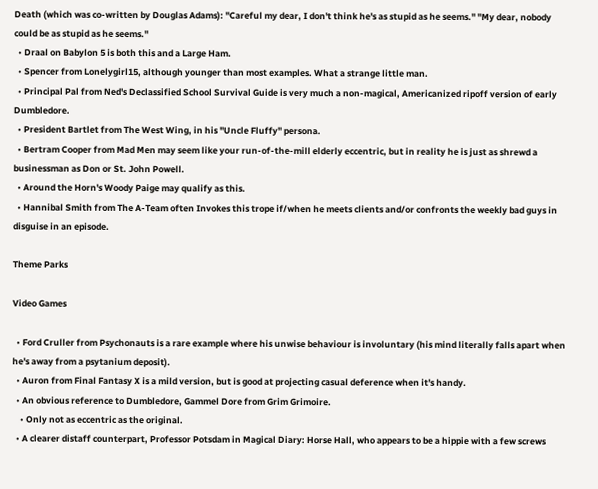Death (which was co-written by Douglas Adams): "Careful my dear, I don't think he's as stupid as he seems." "My dear, nobody could be as stupid as he seems."
  • Draal on Babylon 5 is both this and a Large Ham.
  • Spencer from Lonelygirl15, although younger than most examples. What a strange little man.
  • Principal Pal from Ned's Declassified School Survival Guide is very much a non-magical, Americanized ripoff version of early Dumbledore.
  • President Bartlet from The West Wing, in his "Uncle Fluffy" persona.
  • Bertram Cooper from Mad Men may seem like your run-of-the-mill elderly eccentric, but in reality he is just as shrewd a businessman as Don or St. John Powell.
  • Around the Horn's Woody Paige may qualify as this.
  • Hannibal Smith from The A-Team often Invokes this trope if/when he meets clients and/or confronts the weekly bad guys in disguise in an episode.

Theme Parks

Video Games

  • Ford Cruller from Psychonauts is a rare example where his unwise behaviour is involuntary (his mind literally falls apart when he's away from a psytanium deposit).
  • Auron from Final Fantasy X is a mild version, but is good at projecting casual deference when it's handy.
  • An obvious reference to Dumbledore, Gammel Dore from Grim Grimoire.
    • Only not as eccentric as the original.
  • A clearer distaff counterpart, Professor Potsdam in Magical Diary: Horse Hall, who appears to be a hippie with a few screws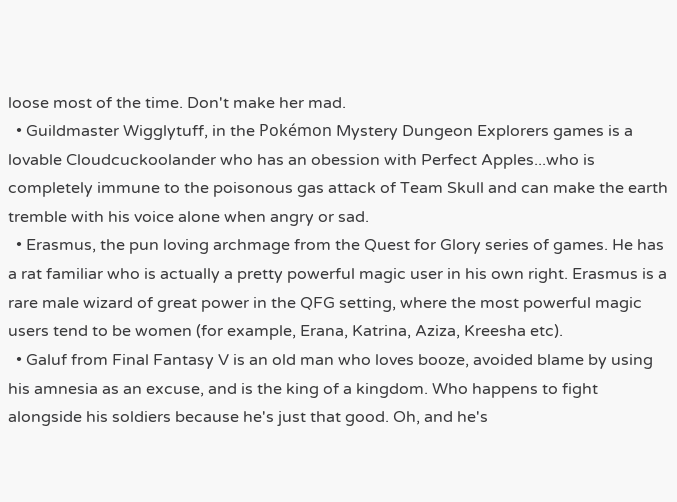loose most of the time. Don't make her mad.
  • Guildmaster Wigglytuff, in the Pokémon Mystery Dungeon Explorers games is a lovable Cloudcuckoolander who has an obession with Perfect Apples...who is completely immune to the poisonous gas attack of Team Skull and can make the earth tremble with his voice alone when angry or sad.
  • Erasmus, the pun loving archmage from the Quest for Glory series of games. He has a rat familiar who is actually a pretty powerful magic user in his own right. Erasmus is a rare male wizard of great power in the QFG setting, where the most powerful magic users tend to be women (for example, Erana, Katrina, Aziza, Kreesha etc).
  • Galuf from Final Fantasy V is an old man who loves booze, avoided blame by using his amnesia as an excuse, and is the king of a kingdom. Who happens to fight alongside his soldiers because he's just that good. Oh, and he's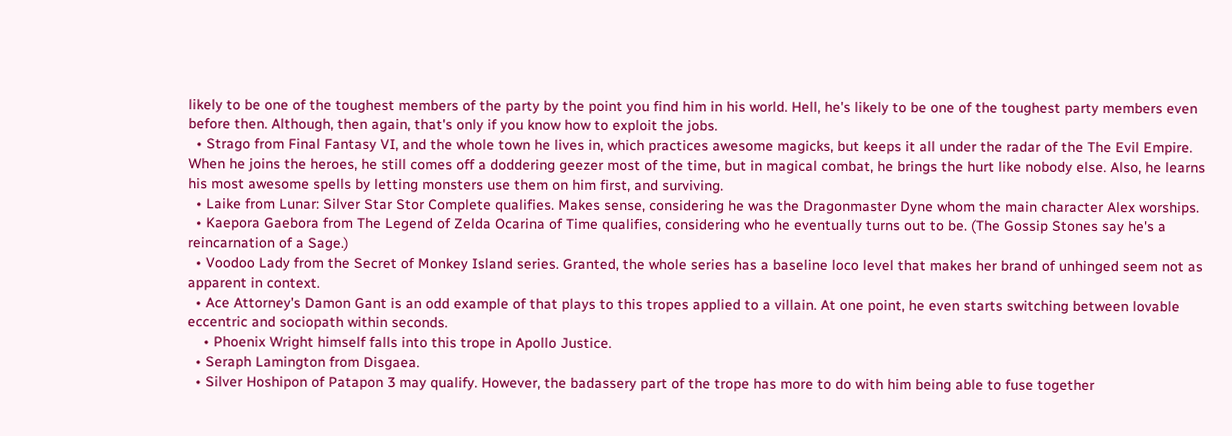likely to be one of the toughest members of the party by the point you find him in his world. Hell, he's likely to be one of the toughest party members even before then. Although, then again, that's only if you know how to exploit the jobs.
  • Strago from Final Fantasy VI, and the whole town he lives in, which practices awesome magicks, but keeps it all under the radar of the The Evil Empire. When he joins the heroes, he still comes off a doddering geezer most of the time, but in magical combat, he brings the hurt like nobody else. Also, he learns his most awesome spells by letting monsters use them on him first, and surviving.
  • Laike from Lunar: Silver Star Stor Complete qualifies. Makes sense, considering he was the Dragonmaster Dyne whom the main character Alex worships.
  • Kaepora Gaebora from The Legend of Zelda Ocarina of Time qualifies, considering who he eventually turns out to be. (The Gossip Stones say he's a reincarnation of a Sage.)
  • Voodoo Lady from the Secret of Monkey Island series. Granted, the whole series has a baseline loco level that makes her brand of unhinged seem not as apparent in context.
  • Ace Attorney's Damon Gant is an odd example of that plays to this tropes applied to a villain. At one point, he even starts switching between lovable eccentric and sociopath within seconds.
    • Phoenix Wright himself falls into this trope in Apollo Justice.
  • Seraph Lamington from Disgaea.
  • Silver Hoshipon of Patapon 3 may qualify. However, the badassery part of the trope has more to do with him being able to fuse together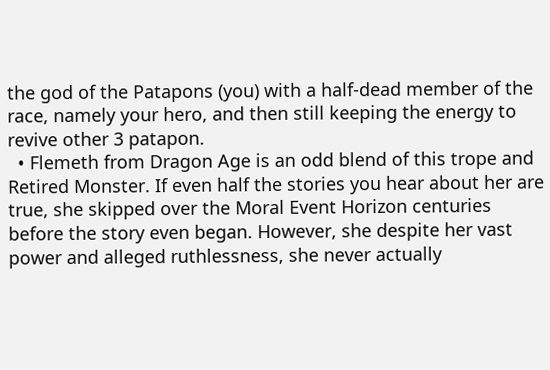the god of the Patapons (you) with a half-dead member of the race, namely your hero, and then still keeping the energy to revive other 3 patapon.
  • Flemeth from Dragon Age is an odd blend of this trope and Retired Monster. If even half the stories you hear about her are true, she skipped over the Moral Event Horizon centuries before the story even began. However, she despite her vast power and alleged ruthlessness, she never actually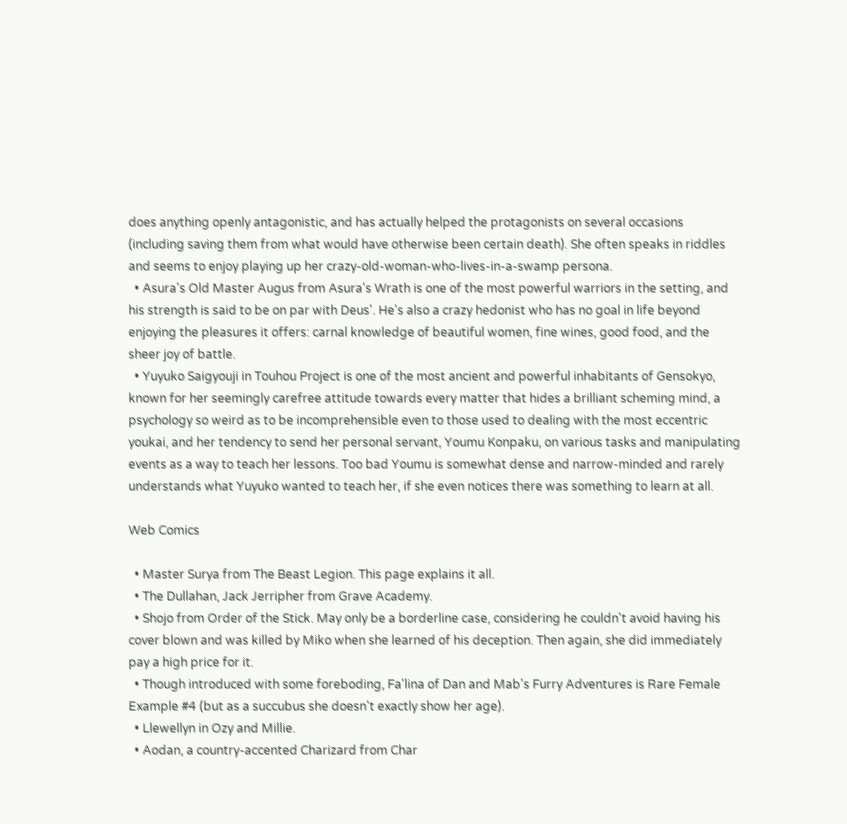does anything openly antagonistic, and has actually helped the protagonists on several occasions (including saving them from what would have otherwise been certain death). She often speaks in riddles and seems to enjoy playing up her crazy-old-woman-who-lives-in-a-swamp persona.
  • Asura's Old Master Augus from Asura's Wrath is one of the most powerful warriors in the setting, and his strength is said to be on par with Deus'. He's also a crazy hedonist who has no goal in life beyond enjoying the pleasures it offers: carnal knowledge of beautiful women, fine wines, good food, and the sheer joy of battle.
  • Yuyuko Saigyouji in Touhou Project is one of the most ancient and powerful inhabitants of Gensokyo, known for her seemingly carefree attitude towards every matter that hides a brilliant scheming mind, a psychology so weird as to be incomprehensible even to those used to dealing with the most eccentric youkai, and her tendency to send her personal servant, Youmu Konpaku, on various tasks and manipulating events as a way to teach her lessons. Too bad Youmu is somewhat dense and narrow-minded and rarely understands what Yuyuko wanted to teach her, if she even notices there was something to learn at all.

Web Comics

  • Master Surya from The Beast Legion. This page explains it all.
  • The Dullahan, Jack Jerripher from Grave Academy.
  • Shojo from Order of the Stick. May only be a borderline case, considering he couldn't avoid having his cover blown and was killed by Miko when she learned of his deception. Then again, she did immediately pay a high price for it.
  • Though introduced with some foreboding, Fa'lina of Dan and Mab's Furry Adventures is Rare Female Example #4 (but as a succubus she doesn't exactly show her age).
  • Llewellyn in Ozy and Millie.
  • Aodan, a country-accented Charizard from Char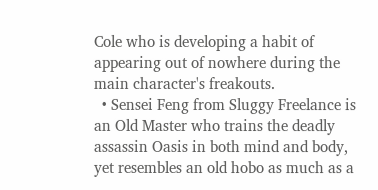Cole who is developing a habit of appearing out of nowhere during the main character's freakouts.
  • Sensei Feng from Sluggy Freelance is an Old Master who trains the deadly assassin Oasis in both mind and body, yet resembles an old hobo as much as a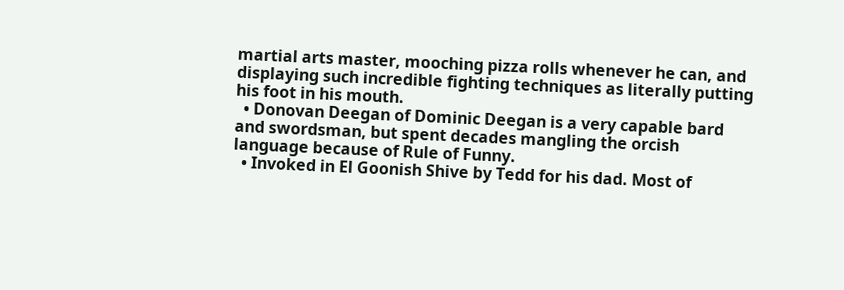martial arts master, mooching pizza rolls whenever he can, and displaying such incredible fighting techniques as literally putting his foot in his mouth.
  • Donovan Deegan of Dominic Deegan is a very capable bard and swordsman, but spent decades mangling the orcish language because of Rule of Funny.
  • Invoked in El Goonish Shive by Tedd for his dad. Most of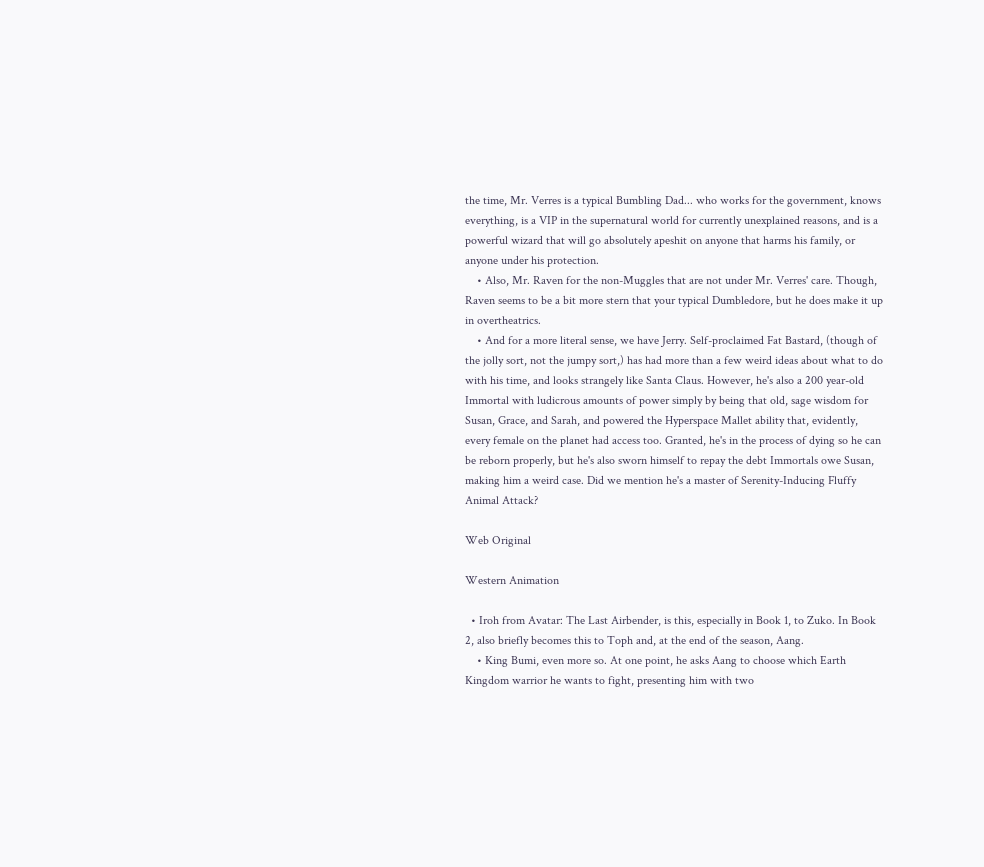the time, Mr. Verres is a typical Bumbling Dad... who works for the government, knows everything, is a VIP in the supernatural world for currently unexplained reasons, and is a powerful wizard that will go absolutely apeshit on anyone that harms his family, or anyone under his protection.
    • Also, Mr. Raven for the non-Muggles that are not under Mr. Verres' care. Though, Raven seems to be a bit more stern that your typical Dumbledore, but he does make it up in overtheatrics.
    • And for a more literal sense, we have Jerry. Self-proclaimed Fat Bastard, (though of the jolly sort, not the jumpy sort,) has had more than a few weird ideas about what to do with his time, and looks strangely like Santa Claus. However, he's also a 200 year-old Immortal with ludicrous amounts of power simply by being that old, sage wisdom for Susan, Grace, and Sarah, and powered the Hyperspace Mallet ability that, evidently, every female on the planet had access too. Granted, he's in the process of dying so he can be reborn properly, but he's also sworn himself to repay the debt Immortals owe Susan, making him a weird case. Did we mention he's a master of Serenity-Inducing Fluffy Animal Attack?

Web Original

Western Animation

  • Iroh from Avatar: The Last Airbender, is this, especially in Book 1, to Zuko. In Book 2, also briefly becomes this to Toph and, at the end of the season, Aang.
    • King Bumi, even more so. At one point, he asks Aang to choose which Earth Kingdom warrior he wants to fight, presenting him with two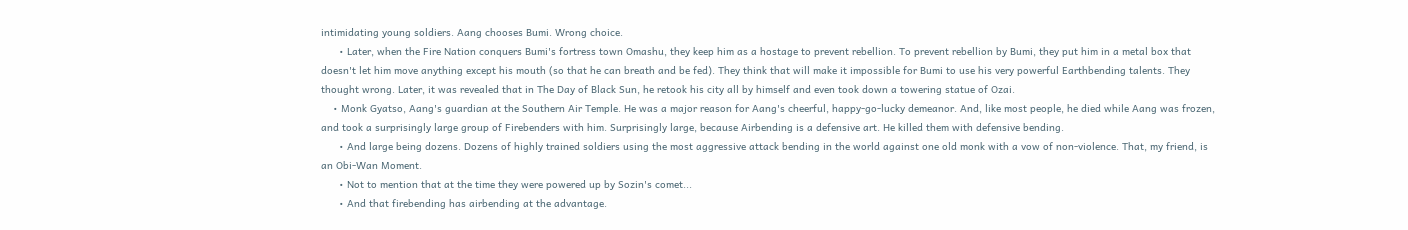intimidating young soldiers. Aang chooses Bumi. Wrong choice.
      • Later, when the Fire Nation conquers Bumi's fortress town Omashu, they keep him as a hostage to prevent rebellion. To prevent rebellion by Bumi, they put him in a metal box that doesn't let him move anything except his mouth (so that he can breath and be fed). They think that will make it impossible for Bumi to use his very powerful Earthbending talents. They thought wrong. Later, it was revealed that in The Day of Black Sun, he retook his city all by himself and even took down a towering statue of Ozai.
    • Monk Gyatso, Aang's guardian at the Southern Air Temple. He was a major reason for Aang's cheerful, happy-go-lucky demeanor. And, like most people, he died while Aang was frozen, and took a surprisingly large group of Firebenders with him. Surprisingly large, because Airbending is a defensive art. He killed them with defensive bending.
      • And large being dozens. Dozens of highly trained soldiers using the most aggressive attack bending in the world against one old monk with a vow of non-violence. That, my friend, is an Obi-Wan Moment.
      • Not to mention that at the time they were powered up by Sozin's comet...
      • And that firebending has airbending at the advantage.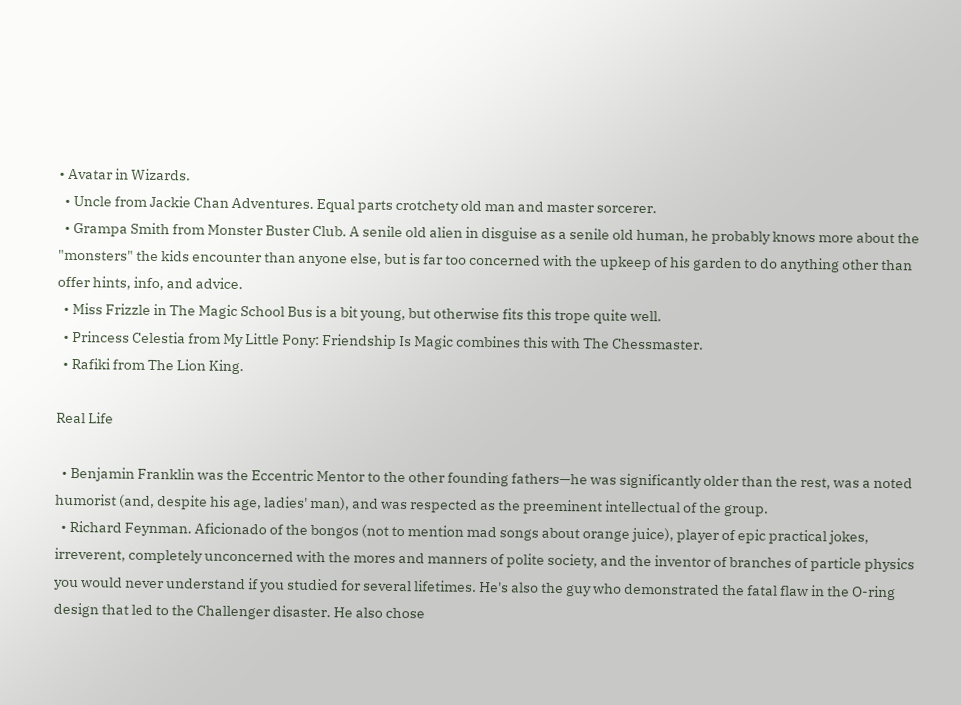• Avatar in Wizards.
  • Uncle from Jackie Chan Adventures. Equal parts crotchety old man and master sorcerer.
  • Grampa Smith from Monster Buster Club. A senile old alien in disguise as a senile old human, he probably knows more about the "monsters" the kids encounter than anyone else, but is far too concerned with the upkeep of his garden to do anything other than offer hints, info, and advice.
  • Miss Frizzle in The Magic School Bus is a bit young, but otherwise fits this trope quite well.
  • Princess Celestia from My Little Pony: Friendship Is Magic combines this with The Chessmaster.
  • Rafiki from The Lion King.

Real Life

  • Benjamin Franklin was the Eccentric Mentor to the other founding fathers—he was significantly older than the rest, was a noted humorist (and, despite his age, ladies' man), and was respected as the preeminent intellectual of the group.
  • Richard Feynman. Aficionado of the bongos (not to mention mad songs about orange juice), player of epic practical jokes, irreverent, completely unconcerned with the mores and manners of polite society, and the inventor of branches of particle physics you would never understand if you studied for several lifetimes. He's also the guy who demonstrated the fatal flaw in the O-ring design that led to the Challenger disaster. He also chose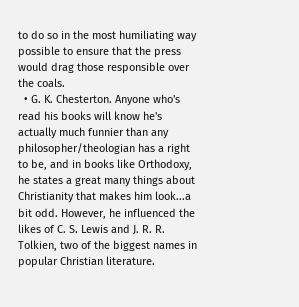to do so in the most humiliating way possible to ensure that the press would drag those responsible over the coals.
  • G. K. Chesterton. Anyone who's read his books will know he's actually much funnier than any philosopher/theologian has a right to be, and in books like Orthodoxy, he states a great many things about Christianity that makes him look...a bit odd. However, he influenced the likes of C. S. Lewis and J. R. R. Tolkien, two of the biggest names in popular Christian literature.